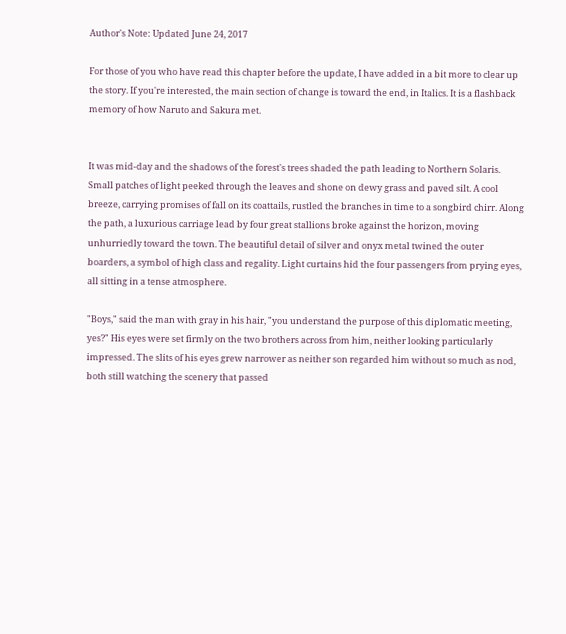Author's Note: Updated June 24, 2017

For those of you who have read this chapter before the update, I have added in a bit more to clear up the story. If you're interested, the main section of change is toward the end, in Italics. It is a flashback memory of how Naruto and Sakura met.


It was mid-day and the shadows of the forest's trees shaded the path leading to Northern Solaris. Small patches of light peeked through the leaves and shone on dewy grass and paved silt. A cool breeze, carrying promises of fall on its coattails, rustled the branches in time to a songbird chirr. Along the path, a luxurious carriage lead by four great stallions broke against the horizon, moving unhurriedly toward the town. The beautiful detail of silver and onyx metal twined the outer boarders, a symbol of high class and regality. Light curtains hid the four passengers from prying eyes, all sitting in a tense atmosphere.

"Boys," said the man with gray in his hair, "you understand the purpose of this diplomatic meeting, yes?" His eyes were set firmly on the two brothers across from him, neither looking particularly impressed. The slits of his eyes grew narrower as neither son regarded him without so much as nod, both still watching the scenery that passed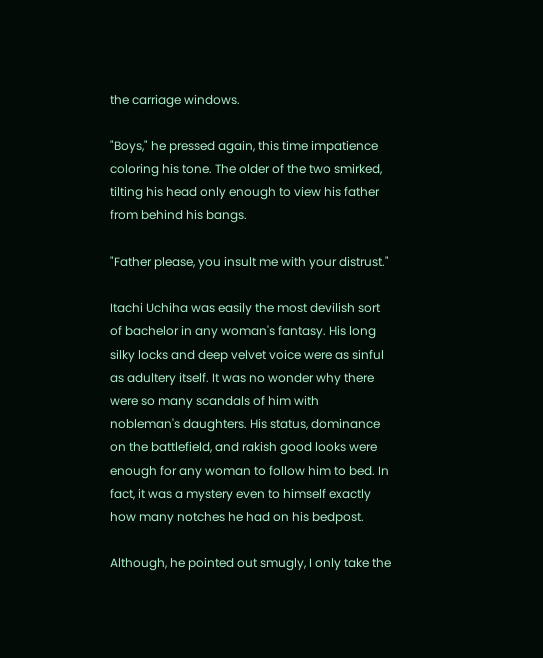the carriage windows.

"Boys," he pressed again, this time impatience coloring his tone. The older of the two smirked, tilting his head only enough to view his father from behind his bangs.

"Father please, you insult me with your distrust."

Itachi Uchiha was easily the most devilish sort of bachelor in any woman's fantasy. His long silky locks and deep velvet voice were as sinful as adultery itself. It was no wonder why there were so many scandals of him with nobleman's daughters. His status, dominance on the battlefield, and rakish good looks were enough for any woman to follow him to bed. In fact, it was a mystery even to himself exactly how many notches he had on his bedpost.

Although, he pointed out smugly, I only take the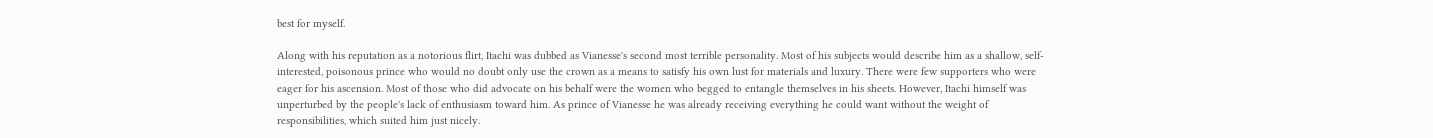best for myself.

Along with his reputation as a notorious flirt, Itachi was dubbed as Vianesse's second most terrible personality. Most of his subjects would describe him as a shallow, self-interested, poisonous prince who would no doubt only use the crown as a means to satisfy his own lust for materials and luxury. There were few supporters who were eager for his ascension. Most of those who did advocate on his behalf were the women who begged to entangle themselves in his sheets. However, Itachi himself was unperturbed by the people's lack of enthusiasm toward him. As prince of Vianesse he was already receiving everything he could want without the weight of responsibilities, which suited him just nicely.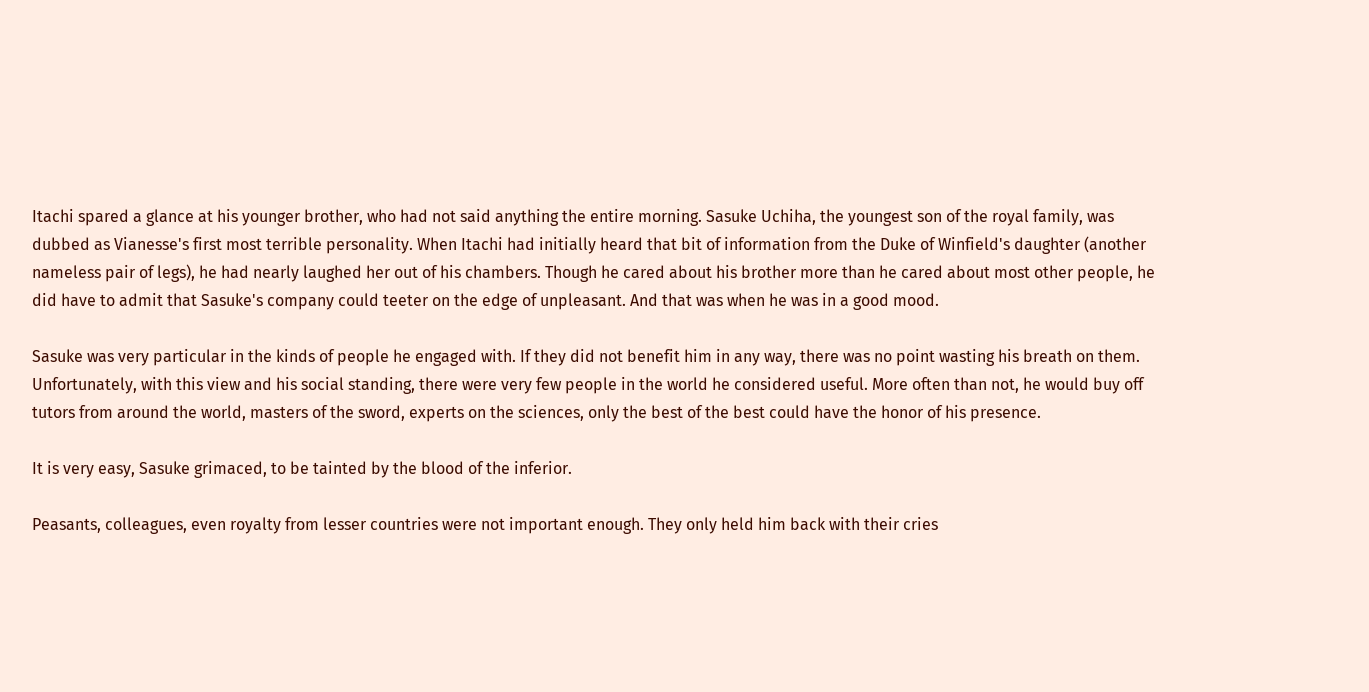Itachi spared a glance at his younger brother, who had not said anything the entire morning. Sasuke Uchiha, the youngest son of the royal family, was dubbed as Vianesse's first most terrible personality. When Itachi had initially heard that bit of information from the Duke of Winfield's daughter (another nameless pair of legs), he had nearly laughed her out of his chambers. Though he cared about his brother more than he cared about most other people, he did have to admit that Sasuke's company could teeter on the edge of unpleasant. And that was when he was in a good mood.

Sasuke was very particular in the kinds of people he engaged with. If they did not benefit him in any way, there was no point wasting his breath on them. Unfortunately, with this view and his social standing, there were very few people in the world he considered useful. More often than not, he would buy off tutors from around the world, masters of the sword, experts on the sciences, only the best of the best could have the honor of his presence.

It is very easy, Sasuke grimaced, to be tainted by the blood of the inferior.

Peasants, colleagues, even royalty from lesser countries were not important enough. They only held him back with their cries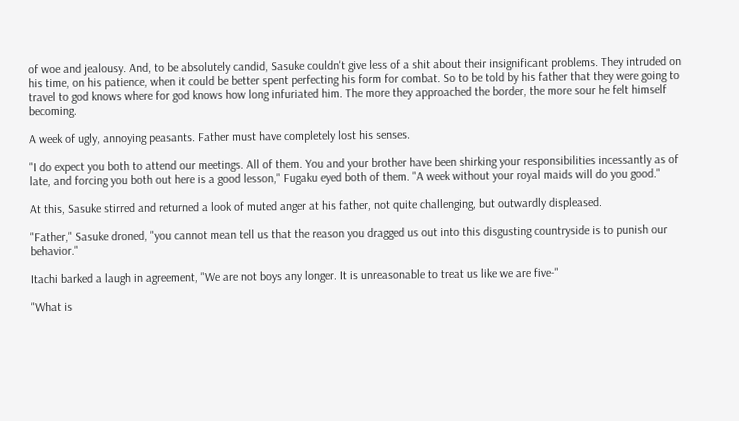of woe and jealousy. And, to be absolutely candid, Sasuke couldn't give less of a shit about their insignificant problems. They intruded on his time, on his patience, when it could be better spent perfecting his form for combat. So to be told by his father that they were going to travel to god knows where for god knows how long infuriated him. The more they approached the border, the more sour he felt himself becoming.

A week of ugly, annoying peasants. Father must have completely lost his senses.

"I do expect you both to attend our meetings. All of them. You and your brother have been shirking your responsibilities incessantly as of late, and forcing you both out here is a good lesson," Fugaku eyed both of them. "A week without your royal maids will do you good."

At this, Sasuke stirred and returned a look of muted anger at his father, not quite challenging, but outwardly displeased.

"Father," Sasuke droned, "you cannot mean tell us that the reason you dragged us out into this disgusting countryside is to punish our behavior."

Itachi barked a laugh in agreement, "We are not boys any longer. It is unreasonable to treat us like we are five-"

"What is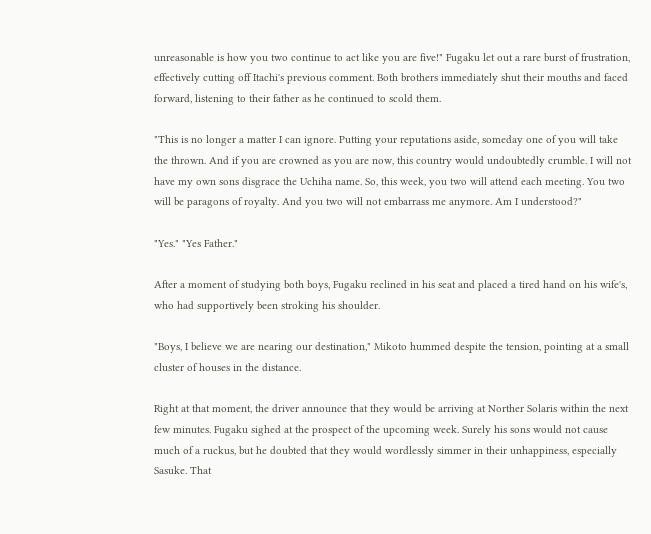unreasonable is how you two continue to act like you are five!" Fugaku let out a rare burst of frustration, effectively cutting off Itachi's previous comment. Both brothers immediately shut their mouths and faced forward, listening to their father as he continued to scold them.

"This is no longer a matter I can ignore. Putting your reputations aside, someday one of you will take the thrown. And if you are crowned as you are now, this country would undoubtedly crumble. I will not have my own sons disgrace the Uchiha name. So, this week, you two will attend each meeting. You two will be paragons of royalty. And you two will not embarrass me anymore. Am I understood?"

"Yes." "Yes Father."

After a moment of studying both boys, Fugaku reclined in his seat and placed a tired hand on his wife's, who had supportively been stroking his shoulder.

"Boys, I believe we are nearing our destination," Mikoto hummed despite the tension, pointing at a small cluster of houses in the distance.

Right at that moment, the driver announce that they would be arriving at Norther Solaris within the next few minutes. Fugaku sighed at the prospect of the upcoming week. Surely his sons would not cause much of a ruckus, but he doubted that they would wordlessly simmer in their unhappiness, especially Sasuke. That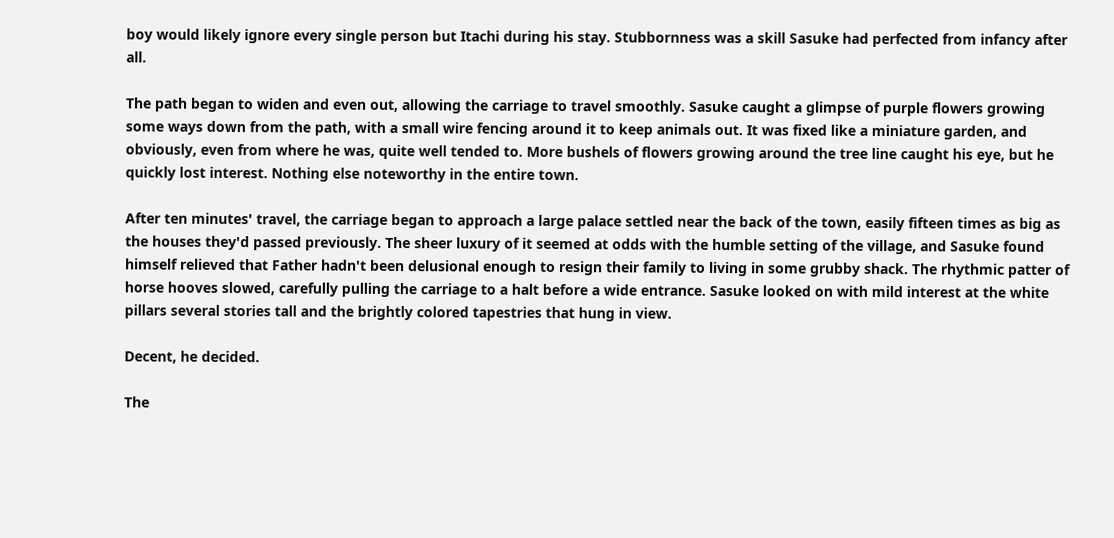boy would likely ignore every single person but Itachi during his stay. Stubbornness was a skill Sasuke had perfected from infancy after all.

The path began to widen and even out, allowing the carriage to travel smoothly. Sasuke caught a glimpse of purple flowers growing some ways down from the path, with a small wire fencing around it to keep animals out. It was fixed like a miniature garden, and obviously, even from where he was, quite well tended to. More bushels of flowers growing around the tree line caught his eye, but he quickly lost interest. Nothing else noteworthy in the entire town.

After ten minutes' travel, the carriage began to approach a large palace settled near the back of the town, easily fifteen times as big as the houses they'd passed previously. The sheer luxury of it seemed at odds with the humble setting of the village, and Sasuke found himself relieved that Father hadn't been delusional enough to resign their family to living in some grubby shack. The rhythmic patter of horse hooves slowed, carefully pulling the carriage to a halt before a wide entrance. Sasuke looked on with mild interest at the white pillars several stories tall and the brightly colored tapestries that hung in view.

Decent, he decided.

The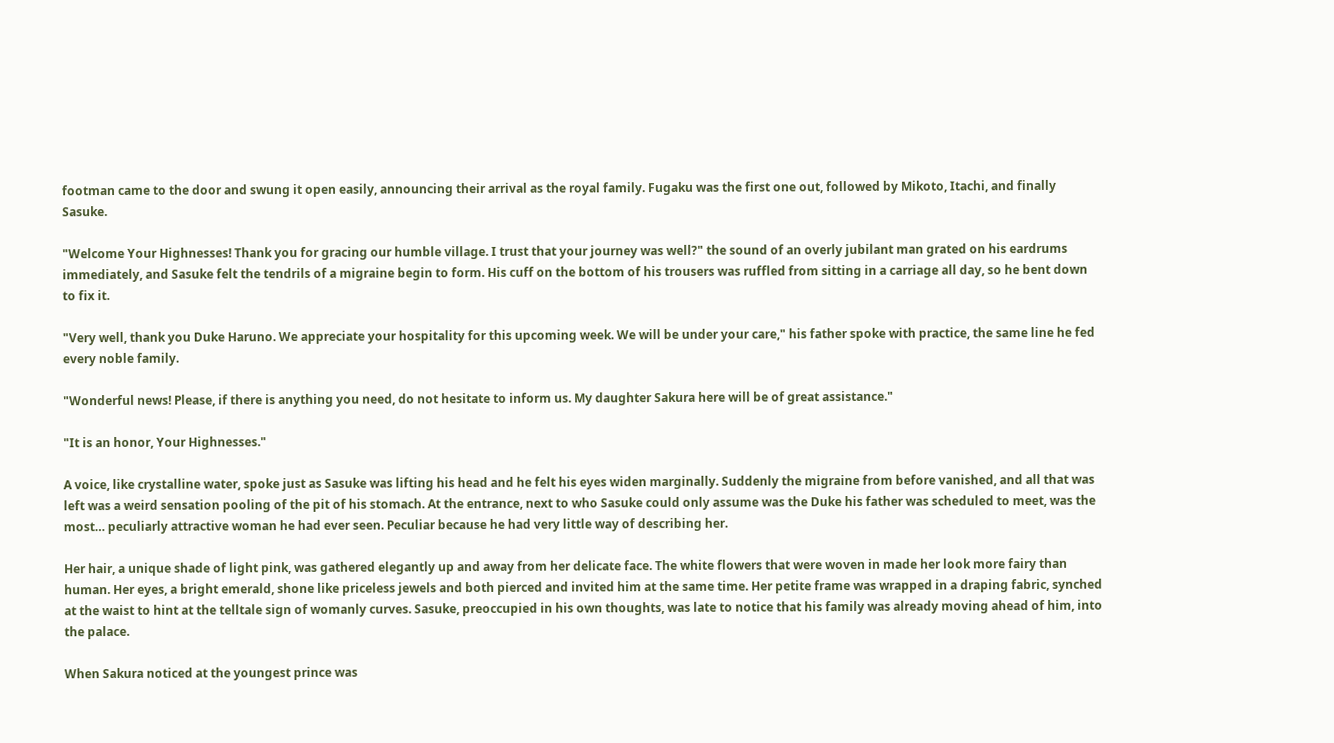footman came to the door and swung it open easily, announcing their arrival as the royal family. Fugaku was the first one out, followed by Mikoto, Itachi, and finally Sasuke.

"Welcome Your Highnesses! Thank you for gracing our humble village. I trust that your journey was well?" the sound of an overly jubilant man grated on his eardrums immediately, and Sasuke felt the tendrils of a migraine begin to form. His cuff on the bottom of his trousers was ruffled from sitting in a carriage all day, so he bent down to fix it.

"Very well, thank you Duke Haruno. We appreciate your hospitality for this upcoming week. We will be under your care," his father spoke with practice, the same line he fed every noble family.

"Wonderful news! Please, if there is anything you need, do not hesitate to inform us. My daughter Sakura here will be of great assistance."

"It is an honor, Your Highnesses."

A voice, like crystalline water, spoke just as Sasuke was lifting his head and he felt his eyes widen marginally. Suddenly the migraine from before vanished, and all that was left was a weird sensation pooling of the pit of his stomach. At the entrance, next to who Sasuke could only assume was the Duke his father was scheduled to meet, was the most… peculiarly attractive woman he had ever seen. Peculiar because he had very little way of describing her.

Her hair, a unique shade of light pink, was gathered elegantly up and away from her delicate face. The white flowers that were woven in made her look more fairy than human. Her eyes, a bright emerald, shone like priceless jewels and both pierced and invited him at the same time. Her petite frame was wrapped in a draping fabric, synched at the waist to hint at the telltale sign of womanly curves. Sasuke, preoccupied in his own thoughts, was late to notice that his family was already moving ahead of him, into the palace.

When Sakura noticed at the youngest prince was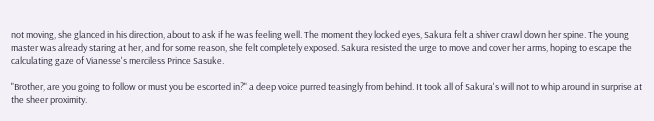not moving, she glanced in his direction, about to ask if he was feeling well. The moment they locked eyes, Sakura felt a shiver crawl down her spine. The young master was already staring at her, and for some reason, she felt completely exposed. Sakura resisted the urge to move and cover her arms, hoping to escape the calculating gaze of Vianesse's merciless Prince Sasuke.

"Brother, are you going to follow or must you be escorted in?" a deep voice purred teasingly from behind. It took all of Sakura's will not to whip around in surprise at the sheer proximity.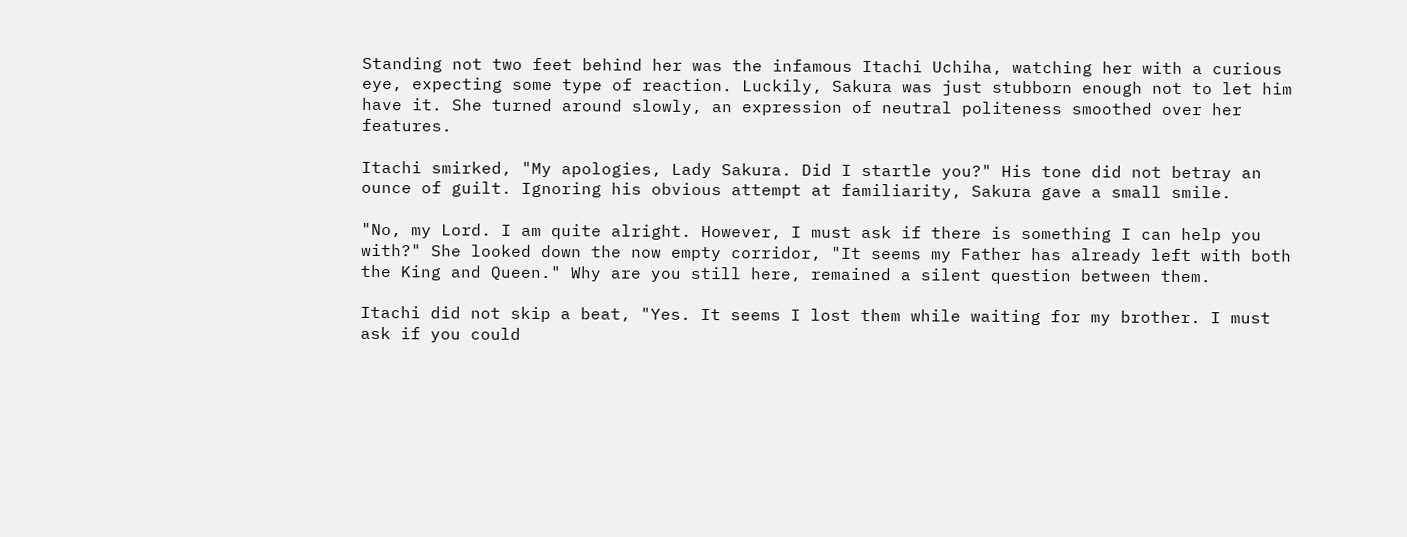Standing not two feet behind her was the infamous Itachi Uchiha, watching her with a curious eye, expecting some type of reaction. Luckily, Sakura was just stubborn enough not to let him have it. She turned around slowly, an expression of neutral politeness smoothed over her features.

Itachi smirked, "My apologies, Lady Sakura. Did I startle you?" His tone did not betray an ounce of guilt. Ignoring his obvious attempt at familiarity, Sakura gave a small smile.

"No, my Lord. I am quite alright. However, I must ask if there is something I can help you with?" She looked down the now empty corridor, "It seems my Father has already left with both the King and Queen." Why are you still here, remained a silent question between them.

Itachi did not skip a beat, "Yes. It seems I lost them while waiting for my brother. I must ask if you could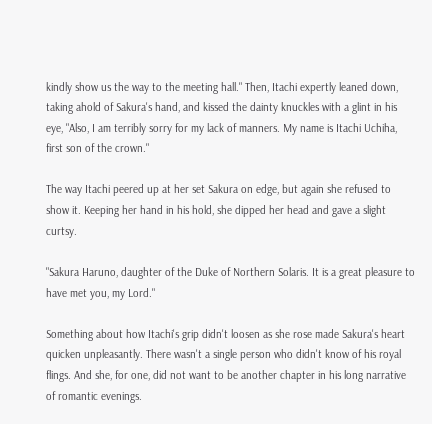kindly show us the way to the meeting hall." Then, Itachi expertly leaned down, taking ahold of Sakura's hand, and kissed the dainty knuckles with a glint in his eye, "Also, I am terribly sorry for my lack of manners. My name is Itachi Uchiha, first son of the crown."

The way Itachi peered up at her set Sakura on edge, but again she refused to show it. Keeping her hand in his hold, she dipped her head and gave a slight curtsy.

"Sakura Haruno, daughter of the Duke of Northern Solaris. It is a great pleasure to have met you, my Lord."

Something about how Itachi's grip didn't loosen as she rose made Sakura's heart quicken unpleasantly. There wasn't a single person who didn't know of his royal flings. And she, for one, did not want to be another chapter in his long narrative of romantic evenings.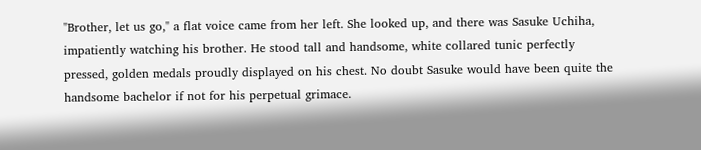"Brother, let us go," a flat voice came from her left. She looked up, and there was Sasuke Uchiha, impatiently watching his brother. He stood tall and handsome, white collared tunic perfectly pressed, golden medals proudly displayed on his chest. No doubt Sasuke would have been quite the handsome bachelor if not for his perpetual grimace.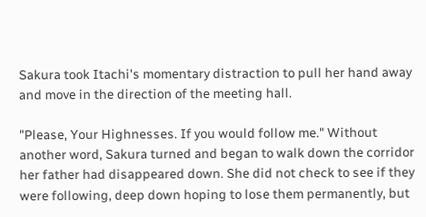Sakura took Itachi's momentary distraction to pull her hand away and move in the direction of the meeting hall.

"Please, Your Highnesses. If you would follow me." Without another word, Sakura turned and began to walk down the corridor her father had disappeared down. She did not check to see if they were following, deep down hoping to lose them permanently, but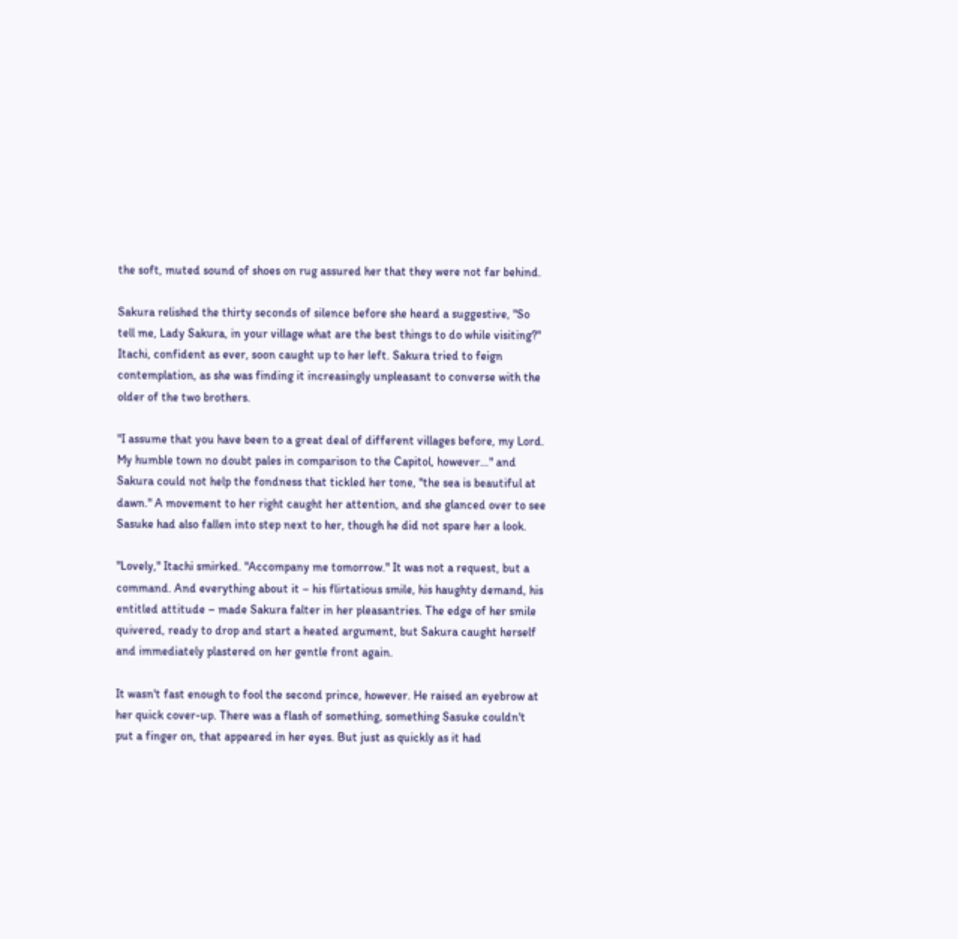the soft, muted sound of shoes on rug assured her that they were not far behind.

Sakura relished the thirty seconds of silence before she heard a suggestive, "So tell me, Lady Sakura, in your village what are the best things to do while visiting?" Itachi, confident as ever, soon caught up to her left. Sakura tried to feign contemplation, as she was finding it increasingly unpleasant to converse with the older of the two brothers.

"I assume that you have been to a great deal of different villages before, my Lord. My humble town no doubt pales in comparison to the Capitol, however…" and Sakura could not help the fondness that tickled her tone, "the sea is beautiful at dawn." A movement to her right caught her attention, and she glanced over to see Sasuke had also fallen into step next to her, though he did not spare her a look.

"Lovely," Itachi smirked. "Accompany me tomorrow." It was not a request, but a command. And everything about it – his flirtatious smile, his haughty demand, his entitled attitude – made Sakura falter in her pleasantries. The edge of her smile quivered, ready to drop and start a heated argument, but Sakura caught herself and immediately plastered on her gentle front again.

It wasn't fast enough to fool the second prince, however. He raised an eyebrow at her quick cover-up. There was a flash of something, something Sasuke couldn't put a finger on, that appeared in her eyes. But just as quickly as it had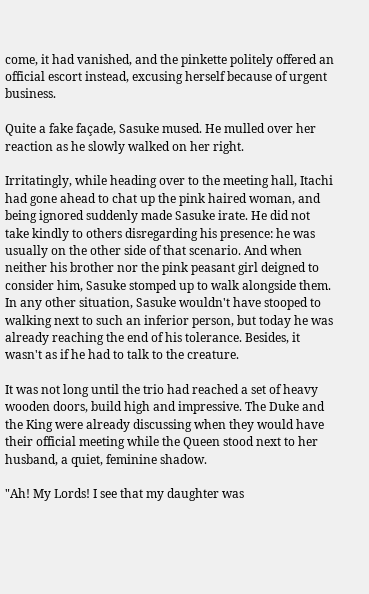come, it had vanished, and the pinkette politely offered an official escort instead, excusing herself because of urgent business.

Quite a fake façade, Sasuke mused. He mulled over her reaction as he slowly walked on her right.

Irritatingly, while heading over to the meeting hall, Itachi had gone ahead to chat up the pink haired woman, and being ignored suddenly made Sasuke irate. He did not take kindly to others disregarding his presence: he was usually on the other side of that scenario. And when neither his brother nor the pink peasant girl deigned to consider him, Sasuke stomped up to walk alongside them. In any other situation, Sasuke wouldn't have stooped to walking next to such an inferior person, but today he was already reaching the end of his tolerance. Besides, it wasn't as if he had to talk to the creature.

It was not long until the trio had reached a set of heavy wooden doors, build high and impressive. The Duke and the King were already discussing when they would have their official meeting while the Queen stood next to her husband, a quiet, feminine shadow.

"Ah! My Lords! I see that my daughter was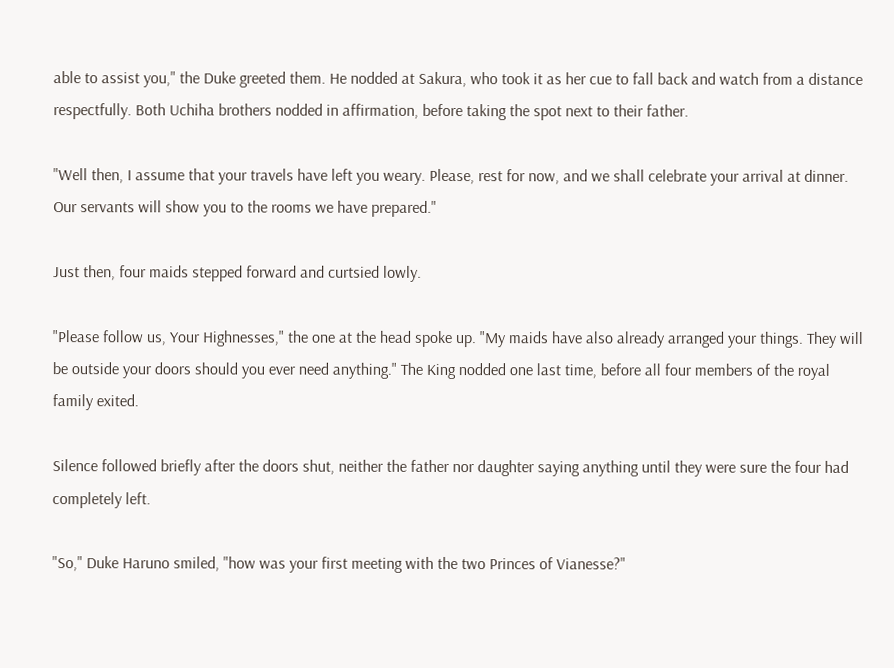able to assist you," the Duke greeted them. He nodded at Sakura, who took it as her cue to fall back and watch from a distance respectfully. Both Uchiha brothers nodded in affirmation, before taking the spot next to their father.

"Well then, I assume that your travels have left you weary. Please, rest for now, and we shall celebrate your arrival at dinner. Our servants will show you to the rooms we have prepared."

Just then, four maids stepped forward and curtsied lowly.

"Please follow us, Your Highnesses," the one at the head spoke up. "My maids have also already arranged your things. They will be outside your doors should you ever need anything." The King nodded one last time, before all four members of the royal family exited.

Silence followed briefly after the doors shut, neither the father nor daughter saying anything until they were sure the four had completely left.

"So," Duke Haruno smiled, "how was your first meeting with the two Princes of Vianesse?"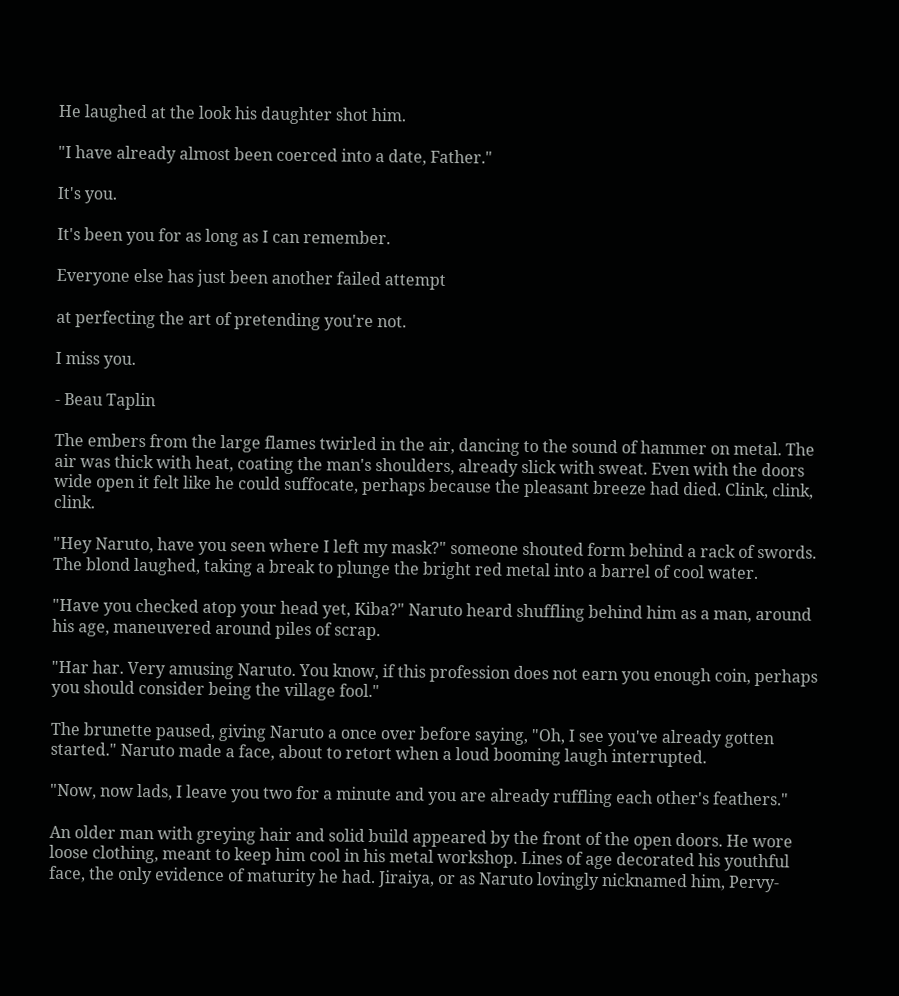He laughed at the look his daughter shot him.

"I have already almost been coerced into a date, Father."

It's you.

It's been you for as long as I can remember.

Everyone else has just been another failed attempt

at perfecting the art of pretending you're not.

I miss you.

- Beau Taplin

The embers from the large flames twirled in the air, dancing to the sound of hammer on metal. The air was thick with heat, coating the man's shoulders, already slick with sweat. Even with the doors wide open it felt like he could suffocate, perhaps because the pleasant breeze had died. Clink, clink, clink.

"Hey Naruto, have you seen where I left my mask?" someone shouted form behind a rack of swords. The blond laughed, taking a break to plunge the bright red metal into a barrel of cool water.

"Have you checked atop your head yet, Kiba?" Naruto heard shuffling behind him as a man, around his age, maneuvered around piles of scrap.

"Har har. Very amusing Naruto. You know, if this profession does not earn you enough coin, perhaps you should consider being the village fool."

The brunette paused, giving Naruto a once over before saying, "Oh, I see you've already gotten started." Naruto made a face, about to retort when a loud booming laugh interrupted.

"Now, now lads, I leave you two for a minute and you are already ruffling each other's feathers."

An older man with greying hair and solid build appeared by the front of the open doors. He wore loose clothing, meant to keep him cool in his metal workshop. Lines of age decorated his youthful face, the only evidence of maturity he had. Jiraiya, or as Naruto lovingly nicknamed him, Pervy-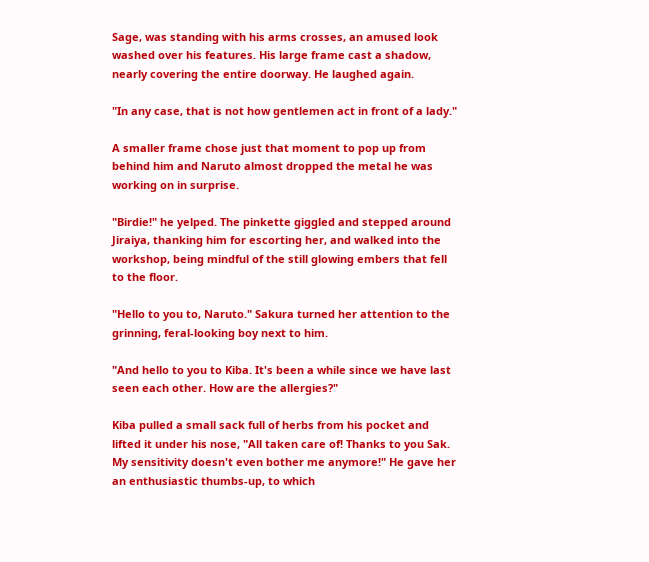Sage, was standing with his arms crosses, an amused look washed over his features. His large frame cast a shadow, nearly covering the entire doorway. He laughed again.

"In any case, that is not how gentlemen act in front of a lady."

A smaller frame chose just that moment to pop up from behind him and Naruto almost dropped the metal he was working on in surprise.

"Birdie!" he yelped. The pinkette giggled and stepped around Jiraiya, thanking him for escorting her, and walked into the workshop, being mindful of the still glowing embers that fell to the floor.

"Hello to you to, Naruto." Sakura turned her attention to the grinning, feral-looking boy next to him.

"And hello to you to Kiba. It's been a while since we have last seen each other. How are the allergies?"

Kiba pulled a small sack full of herbs from his pocket and lifted it under his nose, "All taken care of! Thanks to you Sak. My sensitivity doesn't even bother me anymore!" He gave her an enthusiastic thumbs-up, to which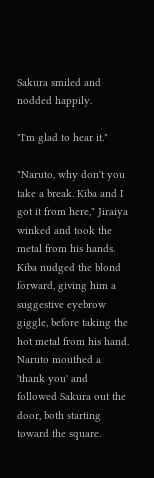Sakura smiled and nodded happily.

"I'm glad to hear it."

"Naruto, why don't you take a break. Kiba and I got it from here," Jiraiya winked and took the metal from his hands. Kiba nudged the blond forward, giving him a suggestive eyebrow giggle, before taking the hot metal from his hand. Naruto mouthed a 'thank you' and followed Sakura out the door, both starting toward the square.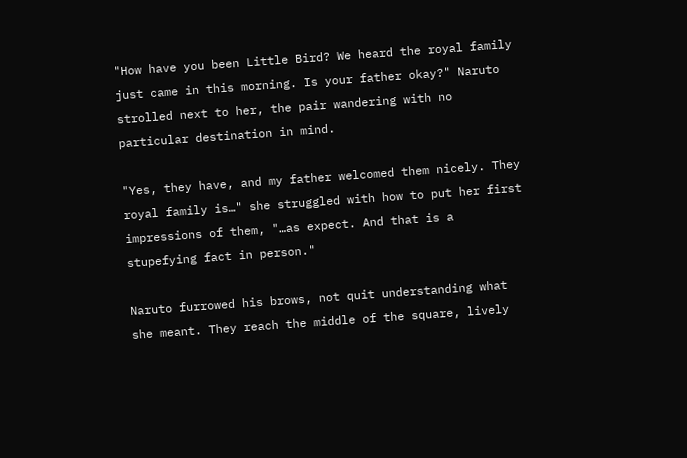"How have you been Little Bird? We heard the royal family just came in this morning. Is your father okay?" Naruto strolled next to her, the pair wandering with no particular destination in mind.

"Yes, they have, and my father welcomed them nicely. They royal family is…" she struggled with how to put her first impressions of them, "…as expect. And that is a stupefying fact in person."

Naruto furrowed his brows, not quit understanding what she meant. They reach the middle of the square, lively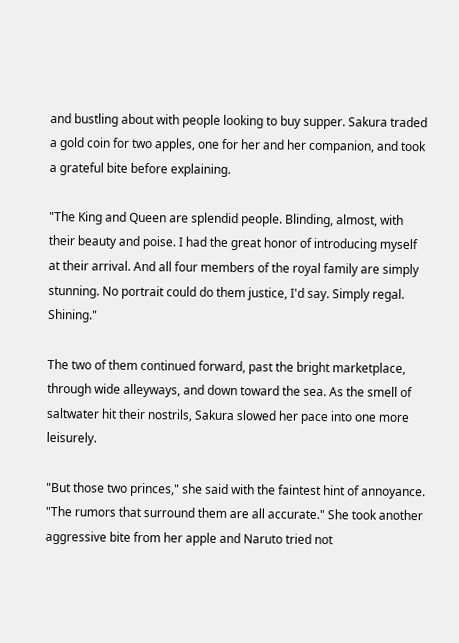and bustling about with people looking to buy supper. Sakura traded a gold coin for two apples, one for her and her companion, and took a grateful bite before explaining.

"The King and Queen are splendid people. Blinding, almost, with their beauty and poise. I had the great honor of introducing myself at their arrival. And all four members of the royal family are simply stunning. No portrait could do them justice, I'd say. Simply regal. Shining."

The two of them continued forward, past the bright marketplace, through wide alleyways, and down toward the sea. As the smell of saltwater hit their nostrils, Sakura slowed her pace into one more leisurely.

"But those two princes," she said with the faintest hint of annoyance. "The rumors that surround them are all accurate." She took another aggressive bite from her apple and Naruto tried not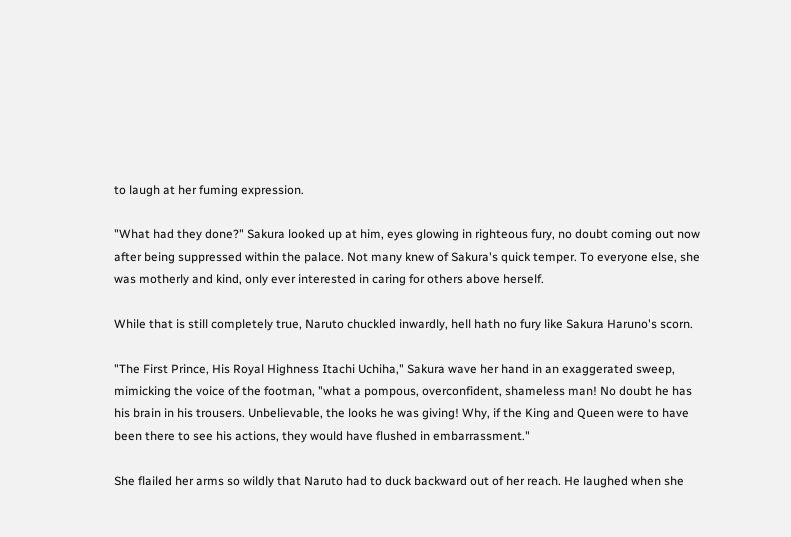to laugh at her fuming expression.

"What had they done?" Sakura looked up at him, eyes glowing in righteous fury, no doubt coming out now after being suppressed within the palace. Not many knew of Sakura's quick temper. To everyone else, she was motherly and kind, only ever interested in caring for others above herself.

While that is still completely true, Naruto chuckled inwardly, hell hath no fury like Sakura Haruno's scorn.

"The First Prince, His Royal Highness Itachi Uchiha," Sakura wave her hand in an exaggerated sweep, mimicking the voice of the footman, "what a pompous, overconfident, shameless man! No doubt he has his brain in his trousers. Unbelievable, the looks he was giving! Why, if the King and Queen were to have been there to see his actions, they would have flushed in embarrassment."

She flailed her arms so wildly that Naruto had to duck backward out of her reach. He laughed when she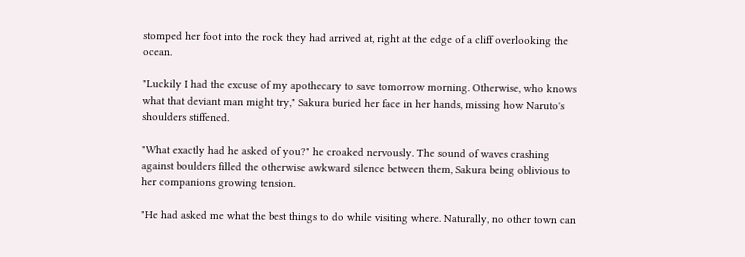stomped her foot into the rock they had arrived at, right at the edge of a cliff overlooking the ocean.

"Luckily I had the excuse of my apothecary to save tomorrow morning. Otherwise, who knows what that deviant man might try," Sakura buried her face in her hands, missing how Naruto's shoulders stiffened.

"What exactly had he asked of you?" he croaked nervously. The sound of waves crashing against boulders filled the otherwise awkward silence between them, Sakura being oblivious to her companions growing tension.

"He had asked me what the best things to do while visiting where. Naturally, no other town can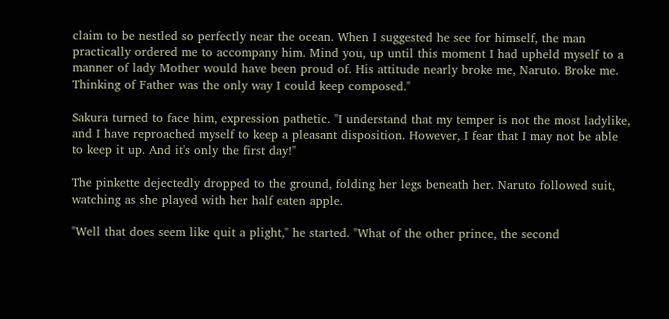claim to be nestled so perfectly near the ocean. When I suggested he see for himself, the man practically ordered me to accompany him. Mind you, up until this moment I had upheld myself to a manner of lady Mother would have been proud of. His attitude nearly broke me, Naruto. Broke me. Thinking of Father was the only way I could keep composed."

Sakura turned to face him, expression pathetic. "I understand that my temper is not the most ladylike, and I have reproached myself to keep a pleasant disposition. However, I fear that I may not be able to keep it up. And it's only the first day!"

The pinkette dejectedly dropped to the ground, folding her legs beneath her. Naruto followed suit, watching as she played with her half eaten apple.

"Well that does seem like quit a plight," he started. "What of the other prince, the second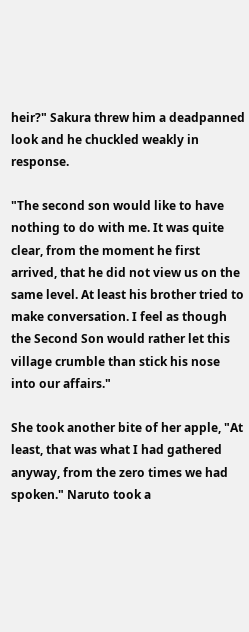heir?" Sakura threw him a deadpanned look and he chuckled weakly in response.

"The second son would like to have nothing to do with me. It was quite clear, from the moment he first arrived, that he did not view us on the same level. At least his brother tried to make conversation. I feel as though the Second Son would rather let this village crumble than stick his nose into our affairs."

She took another bite of her apple, "At least, that was what I had gathered anyway, from the zero times we had spoken." Naruto took a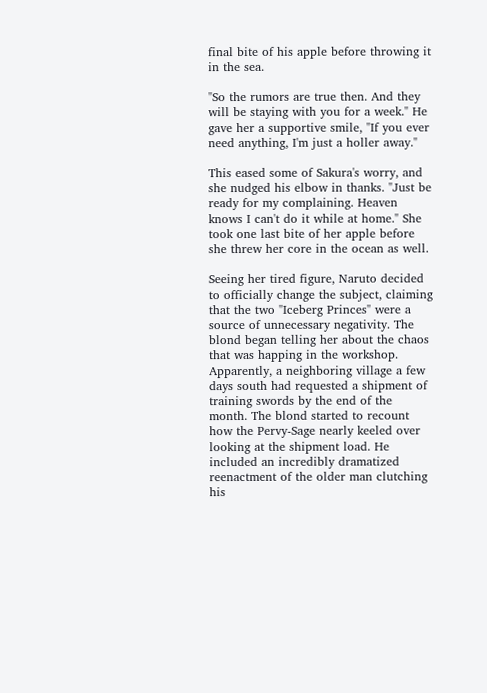final bite of his apple before throwing it in the sea.

"So the rumors are true then. And they will be staying with you for a week." He gave her a supportive smile, "If you ever need anything, I'm just a holler away."

This eased some of Sakura's worry, and she nudged his elbow in thanks. "Just be ready for my complaining. Heaven knows I can't do it while at home." She took one last bite of her apple before she threw her core in the ocean as well.

Seeing her tired figure, Naruto decided to officially change the subject, claiming that the two "Iceberg Princes" were a source of unnecessary negativity. The blond began telling her about the chaos that was happing in the workshop. Apparently, a neighboring village a few days south had requested a shipment of training swords by the end of the month. The blond started to recount how the Pervy-Sage nearly keeled over looking at the shipment load. He included an incredibly dramatized reenactment of the older man clutching his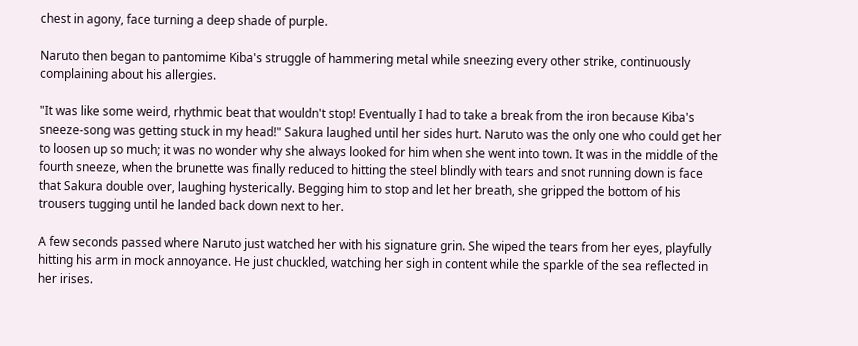chest in agony, face turning a deep shade of purple.

Naruto then began to pantomime Kiba's struggle of hammering metal while sneezing every other strike, continuously complaining about his allergies.

"It was like some weird, rhythmic beat that wouldn't stop! Eventually I had to take a break from the iron because Kiba's sneeze-song was getting stuck in my head!" Sakura laughed until her sides hurt. Naruto was the only one who could get her to loosen up so much; it was no wonder why she always looked for him when she went into town. It was in the middle of the fourth sneeze, when the brunette was finally reduced to hitting the steel blindly with tears and snot running down is face that Sakura double over, laughing hysterically. Begging him to stop and let her breath, she gripped the bottom of his trousers tugging until he landed back down next to her.

A few seconds passed where Naruto just watched her with his signature grin. She wiped the tears from her eyes, playfully hitting his arm in mock annoyance. He just chuckled, watching her sigh in content while the sparkle of the sea reflected in her irises.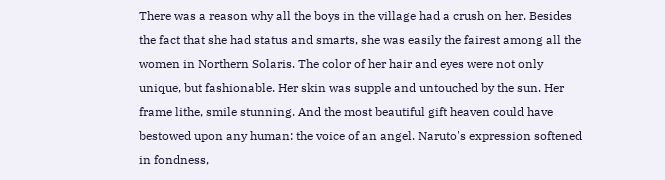There was a reason why all the boys in the village had a crush on her. Besides the fact that she had status and smarts, she was easily the fairest among all the women in Northern Solaris. The color of her hair and eyes were not only unique, but fashionable. Her skin was supple and untouched by the sun. Her frame lithe, smile stunning. And the most beautiful gift heaven could have bestowed upon any human: the voice of an angel. Naruto's expression softened in fondness,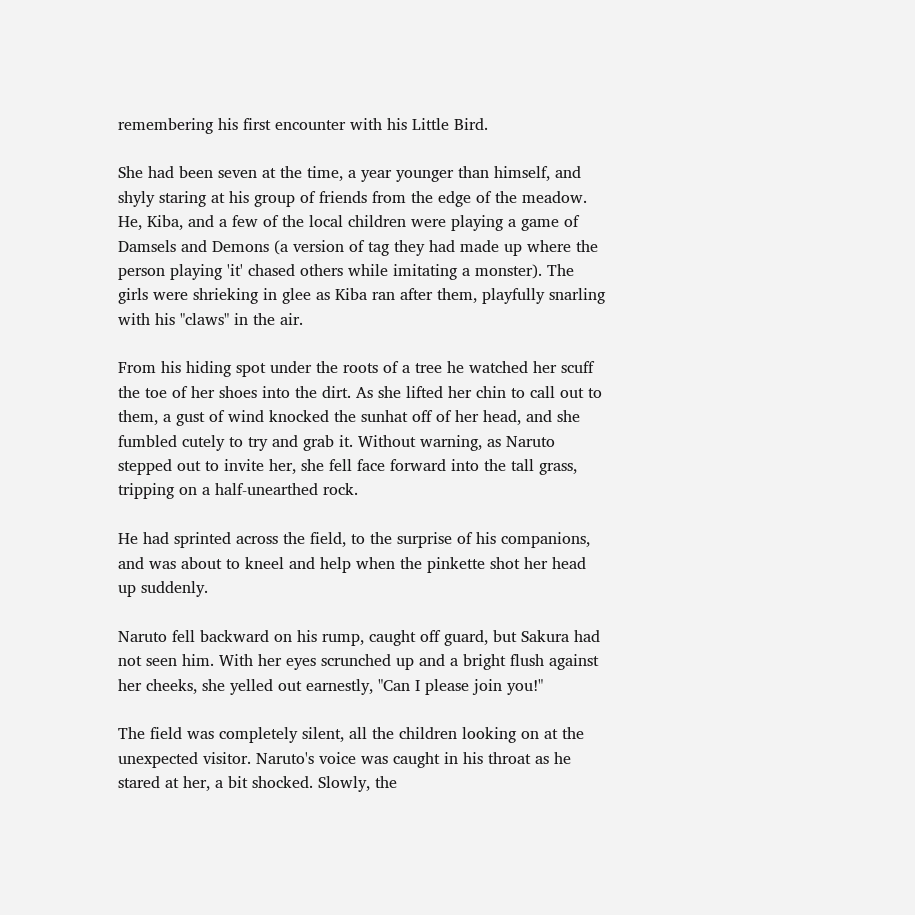remembering his first encounter with his Little Bird.

She had been seven at the time, a year younger than himself, and shyly staring at his group of friends from the edge of the meadow. He, Kiba, and a few of the local children were playing a game of Damsels and Demons (a version of tag they had made up where the person playing 'it' chased others while imitating a monster). The girls were shrieking in glee as Kiba ran after them, playfully snarling with his "claws" in the air.

From his hiding spot under the roots of a tree he watched her scuff the toe of her shoes into the dirt. As she lifted her chin to call out to them, a gust of wind knocked the sunhat off of her head, and she fumbled cutely to try and grab it. Without warning, as Naruto stepped out to invite her, she fell face forward into the tall grass, tripping on a half-unearthed rock.

He had sprinted across the field, to the surprise of his companions, and was about to kneel and help when the pinkette shot her head up suddenly.

Naruto fell backward on his rump, caught off guard, but Sakura had not seen him. With her eyes scrunched up and a bright flush against her cheeks, she yelled out earnestly, "Can I please join you!"

The field was completely silent, all the children looking on at the unexpected visitor. Naruto's voice was caught in his throat as he stared at her, a bit shocked. Slowly, the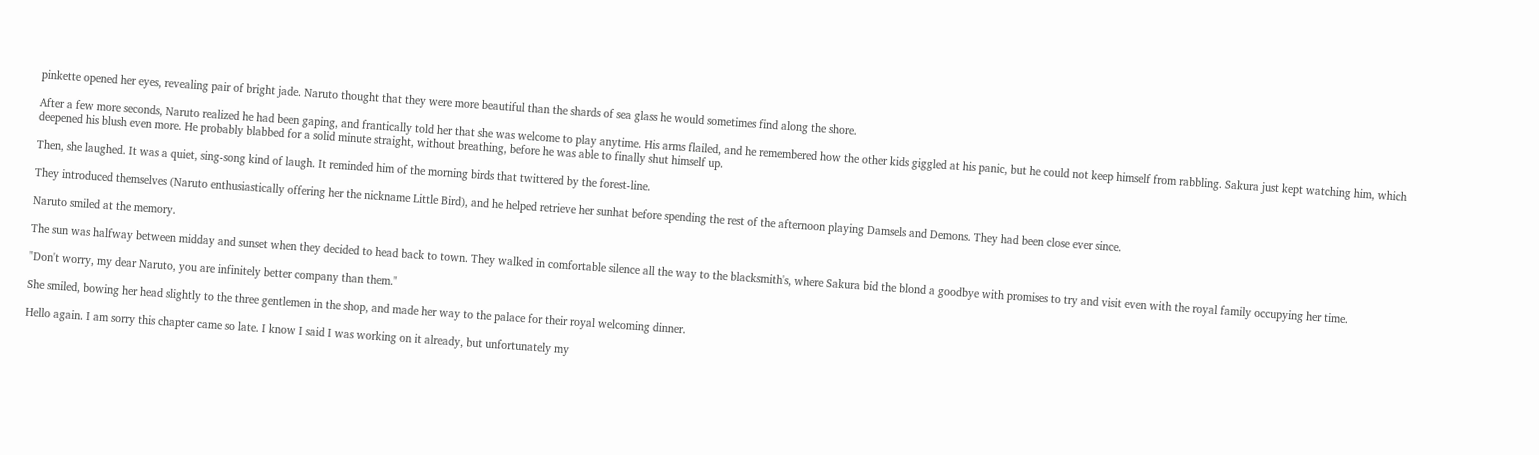pinkette opened her eyes, revealing pair of bright jade. Naruto thought that they were more beautiful than the shards of sea glass he would sometimes find along the shore.

After a few more seconds, Naruto realized he had been gaping, and frantically told her that she was welcome to play anytime. His arms flailed, and he remembered how the other kids giggled at his panic, but he could not keep himself from rabbling. Sakura just kept watching him, which deepened his blush even more. He probably blabbed for a solid minute straight, without breathing, before he was able to finally shut himself up.

Then, she laughed. It was a quiet, sing-song kind of laugh. It reminded him of the morning birds that twittered by the forest-line.

They introduced themselves (Naruto enthusiastically offering her the nickname Little Bird), and he helped retrieve her sunhat before spending the rest of the afternoon playing Damsels and Demons. They had been close ever since.

Naruto smiled at the memory.

The sun was halfway between midday and sunset when they decided to head back to town. They walked in comfortable silence all the way to the blacksmith's, where Sakura bid the blond a goodbye with promises to try and visit even with the royal family occupying her time.

"Don't worry, my dear Naruto, you are infinitely better company than them."

She smiled, bowing her head slightly to the three gentlemen in the shop, and made her way to the palace for their royal welcoming dinner.

Hello again. I am sorry this chapter came so late. I know I said I was working on it already, but unfortunately my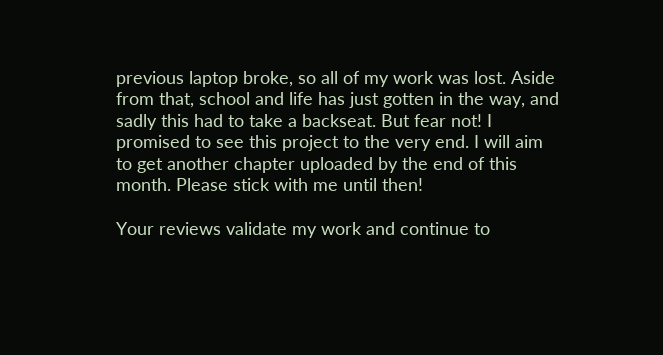previous laptop broke, so all of my work was lost. Aside from that, school and life has just gotten in the way, and sadly this had to take a backseat. But fear not! I promised to see this project to the very end. I will aim to get another chapter uploaded by the end of this month. Please stick with me until then!

Your reviews validate my work and continue to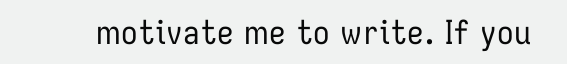motivate me to write. If you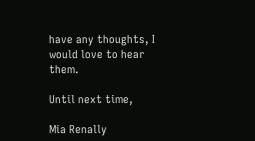have any thoughts, I would love to hear them.

Until next time,

Mia Renally